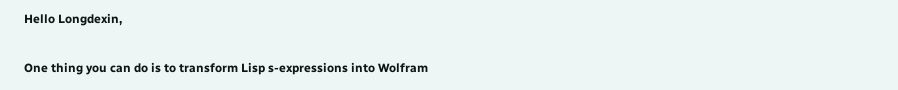Hello Longdexin,

One thing you can do is to transform Lisp s-expressions into Wolfram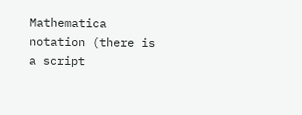Mathematica notation (there is a script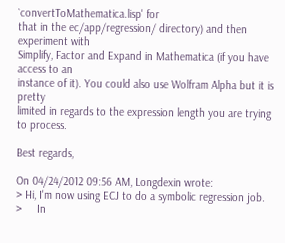`convertToMathematica.lisp' for
that in the ec/app/regression/ directory) and then experiment with
Simplify, Factor and Expand in Mathematica (if you have access to an
instance of it). You could also use Wolfram Alpha but it is pretty
limited in regards to the expression length you are trying to process.

Best regards,

On 04/24/2012 09:56 AM, Longdexin wrote:
> Hi, I'm now using ECJ to do a symbolic regression job.
>     In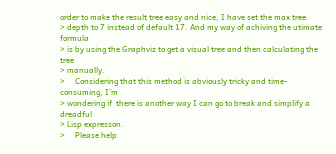order to make the result tree easy and nice, I have set the max tree
> depth to 7 instead of default 17. And my way of achiving the utimate formula
> is by using the Graphviz to get a visual tree and then calculating the tree
> manually.
>     Considering that this method is abviously tricky and time-consuming, I'm
> wondering if  there is another way I can go to break and simplify a dreadful
> Lisp expresson.
>     Please help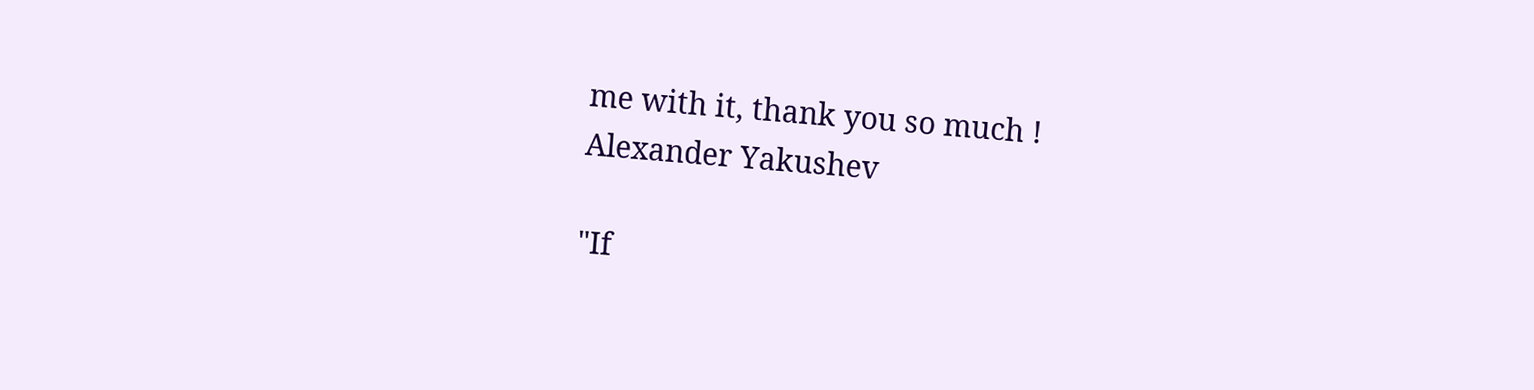me with it, thank you so much !
Alexander Yakushev

"If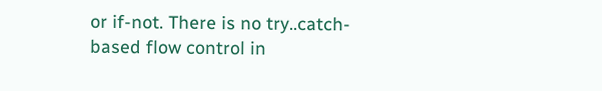or if-not. There is no try..catch-based flow control in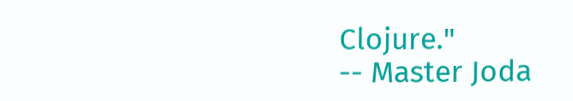Clojure."
-- Master Joda